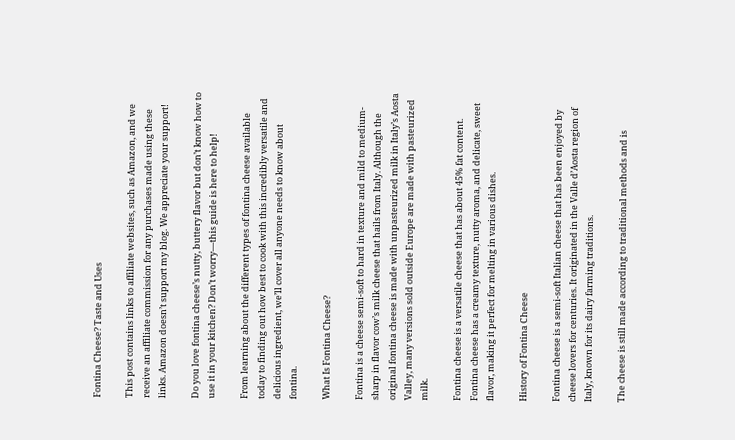Fontina Cheese? Taste and Uses

This post contains links to affiliate websites, such as Amazon, and we receive an affiliate commission for any purchases made using these links. Amazon doesn’t support my blog. We appreciate your support!

Do you love fontina cheese’s nutty, buttery flavor but don’t know how to use it in your kitchen? Don’t worry—this guide is here to help!

From learning about the different types of fontina cheese available today to finding out how best to cook with this incredibly versatile and delicious ingredient, we’ll cover all anyone needs to know about fontina.

What Is Fontina Cheese?

Fontina is a cheese semi-soft to hard in texture and mild to medium-sharp in flavor cow’s milk cheese that hails from Italy. Although the original fontina cheese is made with unpasteurized milk in Italy’s Aosta Valley, many versions sold outside Europe are made with pasteurized milk.

Fontina cheese is a versatile cheese that has about 45% fat content. Fontina cheese has a creamy texture, nutty aroma, and delicate, sweet flavor, making it perfect for melting in various dishes.

History of Fontina Cheese

Fontina cheese is a semi-soft Italian cheese that has been enjoyed by cheese lovers for centuries. It originated in the Valle d’Aosta region of Italy, known for its dairy farming traditions.

The cheese is still made according to traditional methods and is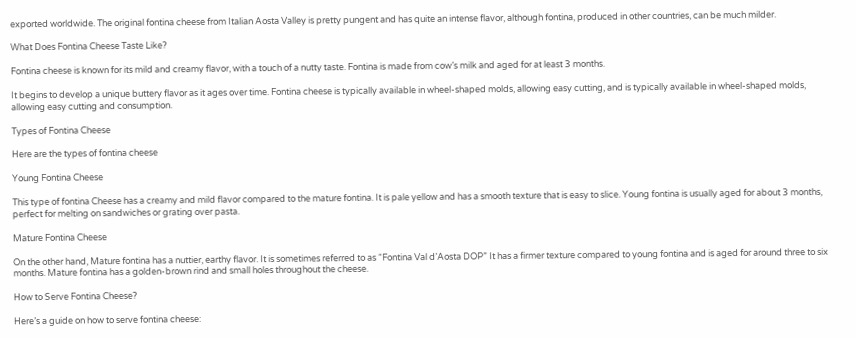exported worldwide. The original fontina cheese from Italian Aosta Valley is pretty pungent and has quite an intense flavor, although fontina, produced in other countries, can be much milder.

What Does Fontina Cheese Taste Like?

Fontina cheese is known for its mild and creamy flavor, with a touch of a nutty taste. Fontina is made from cow’s milk and aged for at least 3 months.

It begins to develop a unique buttery flavor as it ages over time. Fontina cheese is typically available in wheel-shaped molds, allowing easy cutting, and is typically available in wheel-shaped molds, allowing easy cutting and consumption.

Types of Fontina Cheese

Here are the types of fontina cheese

Young Fontina Cheese

This type of fontina Cheese has a creamy and mild flavor compared to the mature fontina. It is pale yellow and has a smooth texture that is easy to slice. Young fontina is usually aged for about 3 months, perfect for melting on sandwiches or grating over pasta.

Mature Fontina Cheese

On the other hand, Mature fontina has a nuttier, earthy flavor. It is sometimes referred to as “Fontina Val d’Aosta DOP” It has a firmer texture compared to young fontina and is aged for around three to six months. Mature fontina has a golden-brown rind and small holes throughout the cheese.

How to Serve Fontina Cheese?

Here’s a guide on how to serve fontina cheese: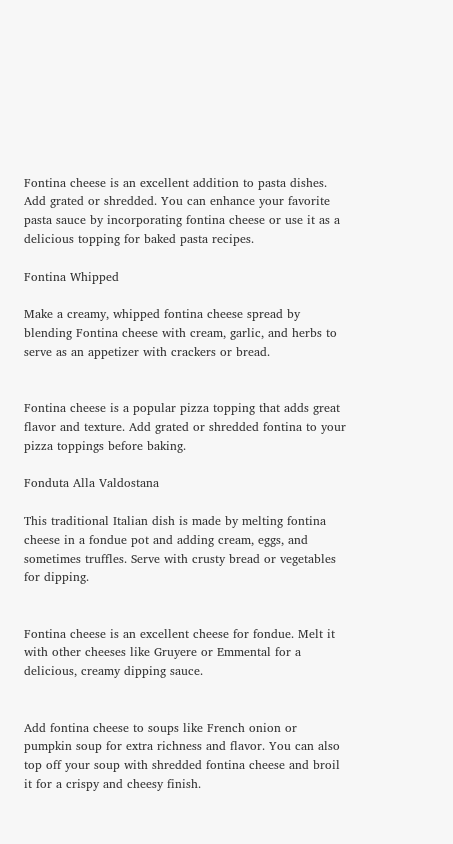Fontina cheese is an excellent addition to pasta dishes. Add grated or shredded. You can enhance your favorite pasta sauce by incorporating fontina cheese or use it as a delicious topping for baked pasta recipes.

Fontina Whipped

Make a creamy, whipped fontina cheese spread by blending Fontina cheese with cream, garlic, and herbs to serve as an appetizer with crackers or bread.


Fontina cheese is a popular pizza topping that adds great flavor and texture. Add grated or shredded fontina to your pizza toppings before baking.

Fonduta Alla Valdostana

This traditional Italian dish is made by melting fontina cheese in a fondue pot and adding cream, eggs, and sometimes truffles. Serve with crusty bread or vegetables for dipping.


Fontina cheese is an excellent cheese for fondue. Melt it with other cheeses like Gruyere or Emmental for a delicious, creamy dipping sauce.


Add fontina cheese to soups like French onion or pumpkin soup for extra richness and flavor. You can also top off your soup with shredded fontina cheese and broil it for a crispy and cheesy finish.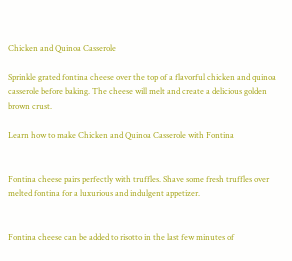Chicken and Quinoa Casserole

Sprinkle grated fontina cheese over the top of a flavorful chicken and quinoa casserole before baking. The cheese will melt and create a delicious golden brown crust.

Learn how to make Chicken and Quinoa Casserole with Fontina


Fontina cheese pairs perfectly with truffles. Shave some fresh truffles over melted fontina for a luxurious and indulgent appetizer.


Fontina cheese can be added to risotto in the last few minutes of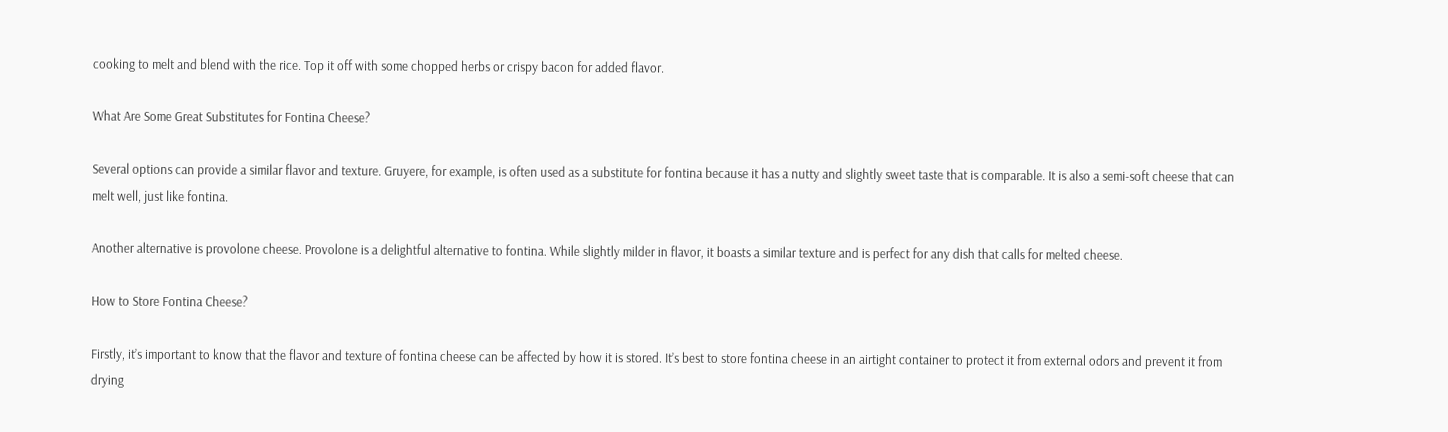cooking to melt and blend with the rice. Top it off with some chopped herbs or crispy bacon for added flavor.

What Are Some Great Substitutes for Fontina Cheese?

Several options can provide a similar flavor and texture. Gruyere, for example, is often used as a substitute for fontina because it has a nutty and slightly sweet taste that is comparable. It is also a semi-soft cheese that can melt well, just like fontina.

Another alternative is provolone cheese. Provolone is a delightful alternative to fontina. While slightly milder in flavor, it boasts a similar texture and is perfect for any dish that calls for melted cheese.

How to Store Fontina Cheese?

Firstly, it’s important to know that the flavor and texture of fontina cheese can be affected by how it is stored. It’s best to store fontina cheese in an airtight container to protect it from external odors and prevent it from drying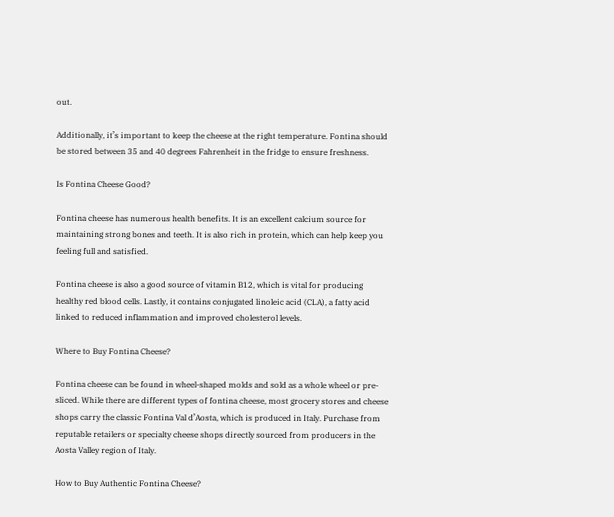out.

Additionally, it’s important to keep the cheese at the right temperature. Fontina should be stored between 35 and 40 degrees Fahrenheit in the fridge to ensure freshness.

Is Fontina Cheese Good?

Fontina cheese has numerous health benefits. It is an excellent calcium source for maintaining strong bones and teeth. It is also rich in protein, which can help keep you feeling full and satisfied.

Fontina cheese is also a good source of vitamin B12, which is vital for producing healthy red blood cells. Lastly, it contains conjugated linoleic acid (CLA), a fatty acid linked to reduced inflammation and improved cholesterol levels.

Where to Buy Fontina Cheese?

Fontina cheese can be found in wheel-shaped molds and sold as a whole wheel or pre-sliced. While there are different types of fontina cheese, most grocery stores and cheese shops carry the classic Fontina Val d’Aosta, which is produced in Italy. Purchase from reputable retailers or specialty cheese shops directly sourced from producers in the Aosta Valley region of Italy.

How to Buy Authentic Fontina Cheese?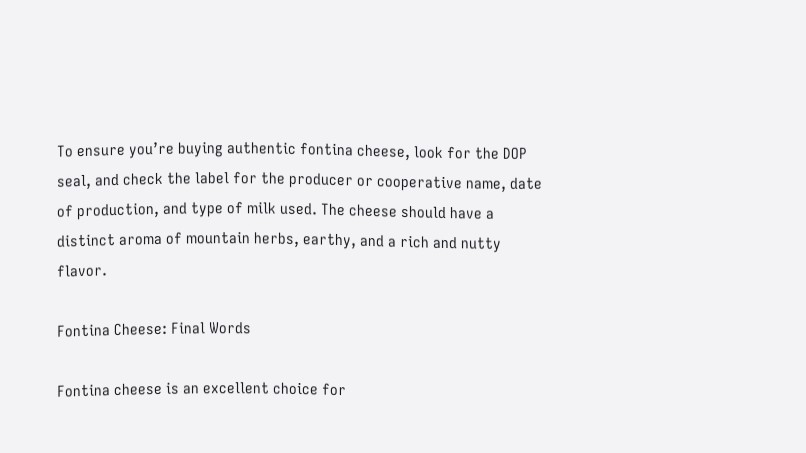To ensure you’re buying authentic fontina cheese, look for the DOP seal, and check the label for the producer or cooperative name, date of production, and type of milk used. The cheese should have a distinct aroma of mountain herbs, earthy, and a rich and nutty flavor.

Fontina Cheese: Final Words

Fontina cheese is an excellent choice for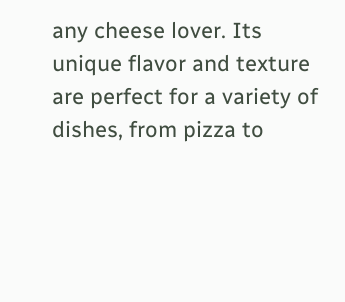any cheese lover. Its unique flavor and texture are perfect for a variety of dishes, from pizza to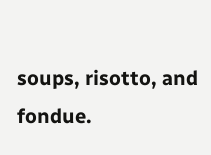soups, risotto, and fondue.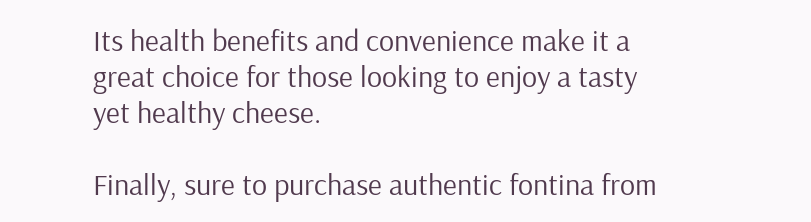Its health benefits and convenience make it a great choice for those looking to enjoy a tasty yet healthy cheese.

Finally, sure to purchase authentic fontina from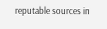reputable sources in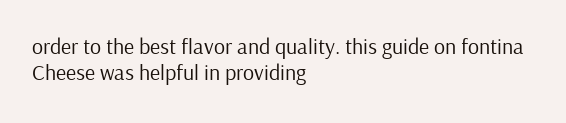order to the best flavor and quality. this guide on fontina Cheese was helpful in providing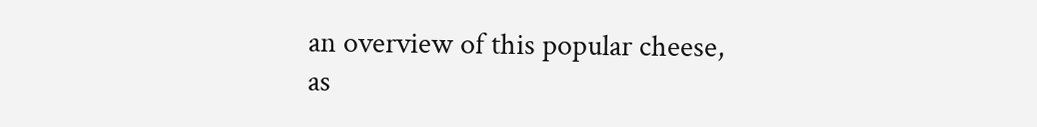an overview of this popular cheese, as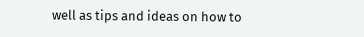well as tips and ideas on how to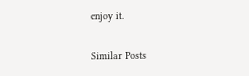enjoy it.

Similar Posts